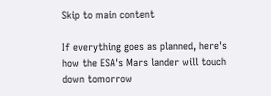Skip to main content

If everything goes as planned, here's how the ESA's Mars lander will touch down tomorrow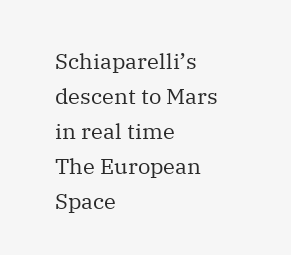Schiaparelli’s descent to Mars in real time
The European Space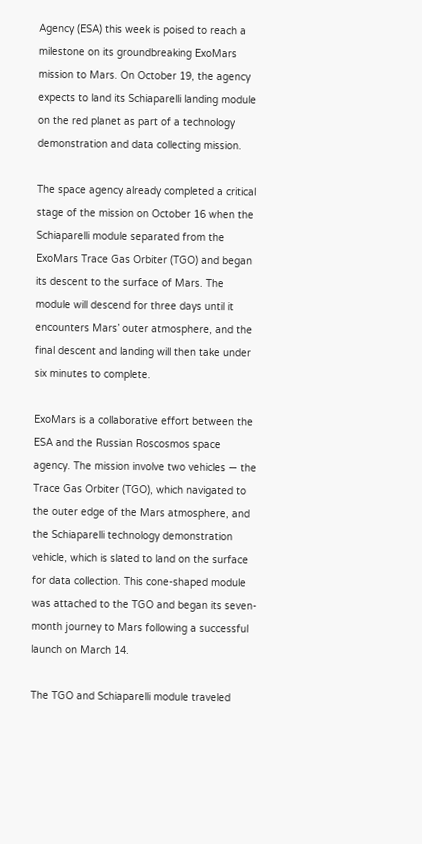Agency (ESA) this week is poised to reach a milestone on its groundbreaking ExoMars mission to Mars. On October 19, the agency expects to land its Schiaparelli landing module on the red planet as part of a technology demonstration and data collecting mission.

The space agency already completed a critical stage of the mission on October 16 when the Schiaparelli module separated from the ExoMars Trace Gas Orbiter (TGO) and began its descent to the surface of Mars. The module will descend for three days until it encounters Mars’ outer atmosphere, and the final descent and landing will then take under six minutes to complete.

ExoMars is a collaborative effort between the ESA and the Russian Roscosmos space agency. The mission involve two vehicles — the Trace Gas Orbiter (TGO), which navigated to the outer edge of the Mars atmosphere, and the Schiaparelli technology demonstration vehicle, which is slated to land on the surface for data collection. This cone-shaped module was attached to the TGO and began its seven-month journey to Mars following a successful launch on March 14.

The TGO and Schiaparelli module traveled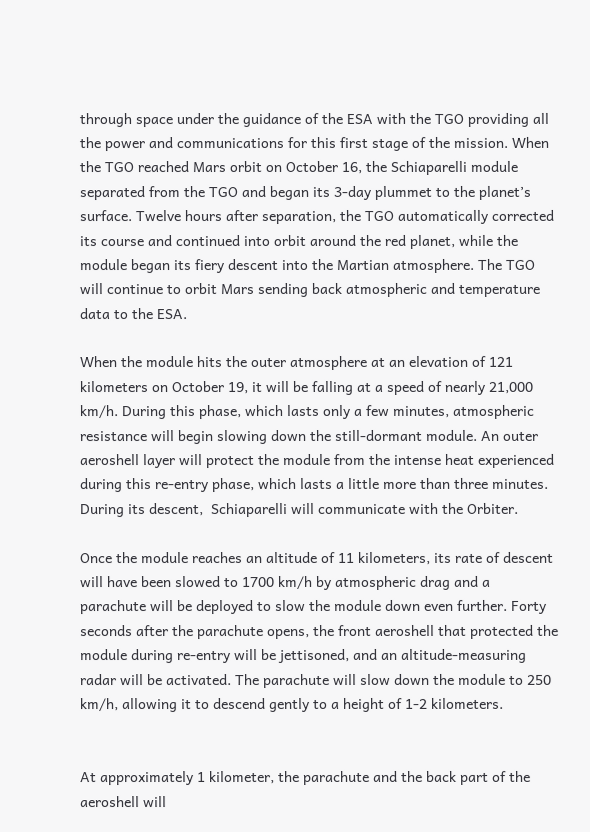through space under the guidance of the ESA with the TGO providing all the power and communications for this first stage of the mission. When the TGO reached Mars orbit on October 16, the Schiaparelli module separated from the TGO and began its 3-day plummet to the planet’s surface. Twelve hours after separation, the TGO automatically corrected its course and continued into orbit around the red planet, while the module began its fiery descent into the Martian atmosphere. The TGO will continue to orbit Mars sending back atmospheric and temperature data to the ESA.

When the module hits the outer atmosphere at an elevation of 121 kilometers on October 19, it will be falling at a speed of nearly 21,000 km/h. During this phase, which lasts only a few minutes, atmospheric resistance will begin slowing down the still-dormant module. An outer aeroshell layer will protect the module from the intense heat experienced during this re-entry phase, which lasts a little more than three minutes. During its descent,  Schiaparelli will communicate with the Orbiter.

Once the module reaches an altitude of 11 kilometers, its rate of descent will have been slowed to 1700 km/h by atmospheric drag and a parachute will be deployed to slow the module down even further. Forty seconds after the parachute opens, the front aeroshell that protected the module during re-entry will be jettisoned, and an altitude-measuring radar will be activated. The parachute will slow down the module to 250 km/h, allowing it to descend gently to a height of 1-2 kilometers.


At approximately 1 kilometer, the parachute and the back part of the aeroshell will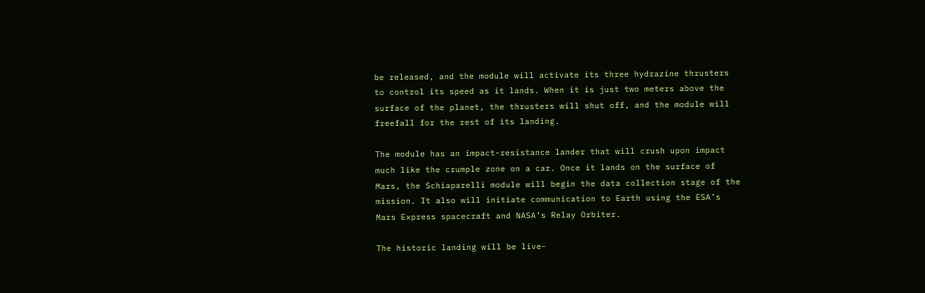be released, and the module will activate its three hydrazine thrusters to control its speed as it lands. When it is just two meters above the surface of the planet, the thrusters will shut off, and the module will freefall for the rest of its landing.

The module has an impact-resistance lander that will crush upon impact much like the crumple zone on a car. Once it lands on the surface of Mars, the Schiaparelli module will begin the data collection stage of the mission. It also will initiate communication to Earth using the ESA’s Mars Express spacecraft and NASA’s Relay Orbiter.

The historic landing will be live-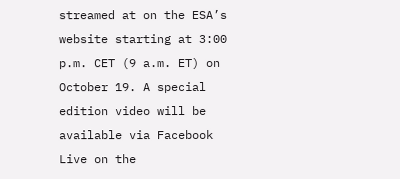streamed at on the ESA’s website starting at 3:00 p.m. CET (9 a.m. ET) on October 19. A special edition video will be available via Facebook Live on the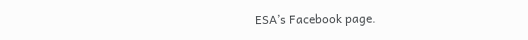ESA’s Facebook page.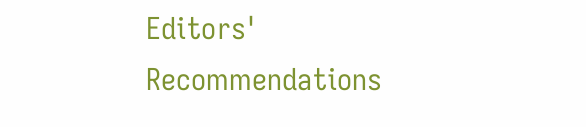Editors' Recommendations